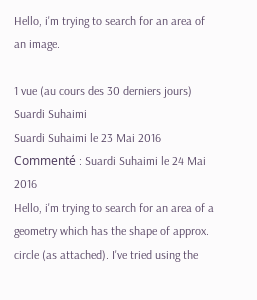Hello, i'm trying to search for an area of an image.

1 vue (au cours des 30 derniers jours)
Suardi Suhaimi
Suardi Suhaimi le 23 Mai 2016
Commenté : Suardi Suhaimi le 24 Mai 2016
Hello, i'm trying to search for an area of a geometry which has the shape of approx. circle (as attached). I've tried using the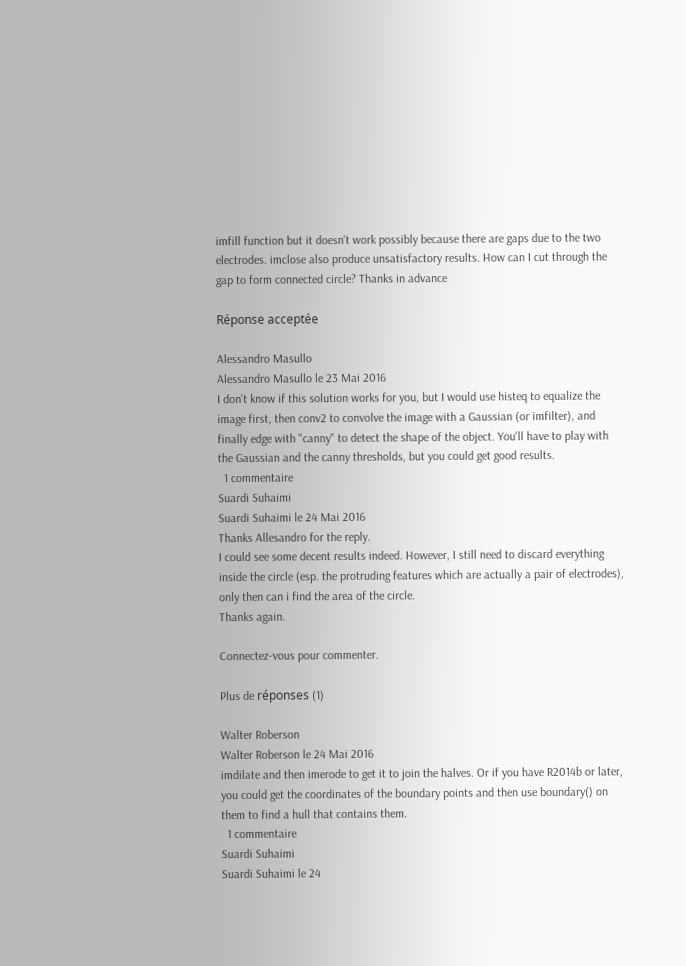imfill function but it doesn't work possibly because there are gaps due to the two electrodes. imclose also produce unsatisfactory results. How can I cut through the gap to form connected circle? Thanks in advance

Réponse acceptée

Alessandro Masullo
Alessandro Masullo le 23 Mai 2016
I don't know if this solution works for you, but I would use histeq to equalize the image first, then conv2 to convolve the image with a Gaussian (or imfilter), and finally edge with "canny" to detect the shape of the object. You'll have to play with the Gaussian and the canny thresholds, but you could get good results.
  1 commentaire
Suardi Suhaimi
Suardi Suhaimi le 24 Mai 2016
Thanks Allesandro for the reply.
I could see some decent results indeed. However, I still need to discard everything inside the circle (esp. the protruding features which are actually a pair of electrodes), only then can i find the area of the circle.
Thanks again.

Connectez-vous pour commenter.

Plus de réponses (1)

Walter Roberson
Walter Roberson le 24 Mai 2016
imdilate and then imerode to get it to join the halves. Or if you have R2014b or later, you could get the coordinates of the boundary points and then use boundary() on them to find a hull that contains them.
  1 commentaire
Suardi Suhaimi
Suardi Suhaimi le 24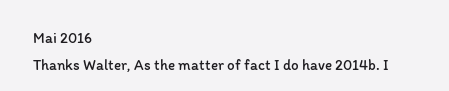Mai 2016
Thanks Walter, As the matter of fact I do have 2014b. I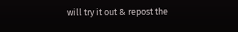will try it out & repost the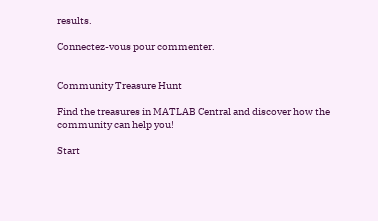results.

Connectez-vous pour commenter.


Community Treasure Hunt

Find the treasures in MATLAB Central and discover how the community can help you!

Start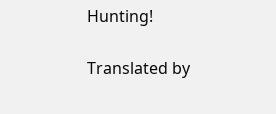Hunting!

Translated by